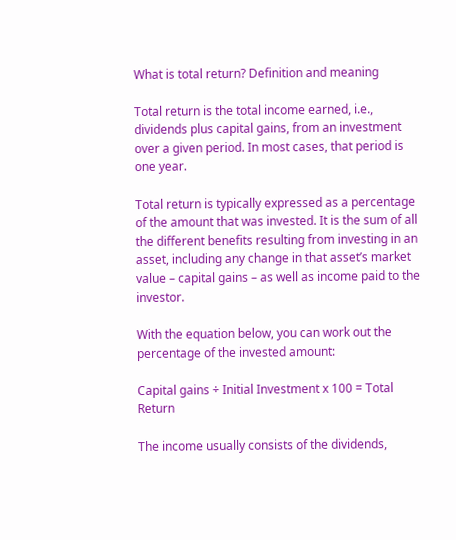What is total return? Definition and meaning

Total return is the total income earned, i.e., dividends plus capital gains, from an investment over a given period. In most cases, that period is one year.

Total return is typically expressed as a percentage of the amount that was invested. It is the sum of all the different benefits resulting from investing in an asset, including any change in that asset’s market value – capital gains – as well as income paid to the investor.

With the equation below, you can work out the percentage of the invested amount:

Capital gains ÷ Initial Investment x 100 = Total Return

The income usually consists of the dividends,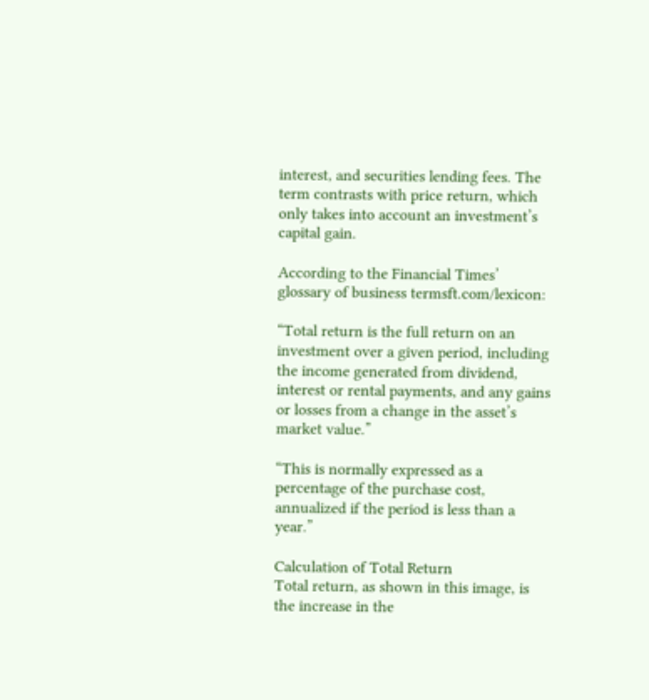interest, and securities lending fees. The term contrasts with price return, which only takes into account an investment’s capital gain.

According to the Financial Times’ glossary of business termsft.com/lexicon:

“Total return is the full return on an investment over a given period, including the income generated from dividend, interest or rental payments, and any gains or losses from a change in the asset’s market value.”

“This is normally expressed as a percentage of the purchase cost, annualized if the period is less than a year.”

Calculation of Total Return
Total return, as shown in this image, is the increase in the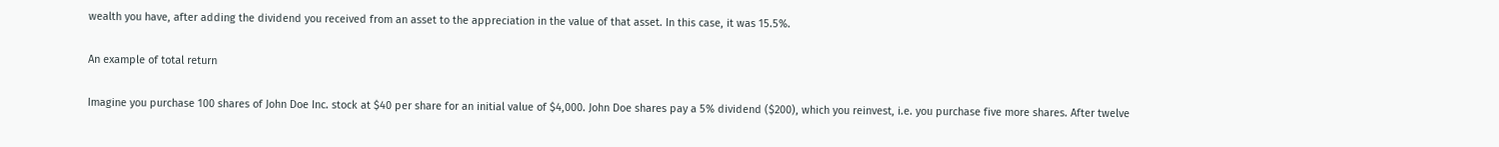wealth you have, after adding the dividend you received from an asset to the appreciation in the value of that asset. In this case, it was 15.5%.

An example of total return

Imagine you purchase 100 shares of John Doe Inc. stock at $40 per share for an initial value of $4,000. John Doe shares pay a 5% dividend ($200), which you reinvest, i.e. you purchase five more shares. After twelve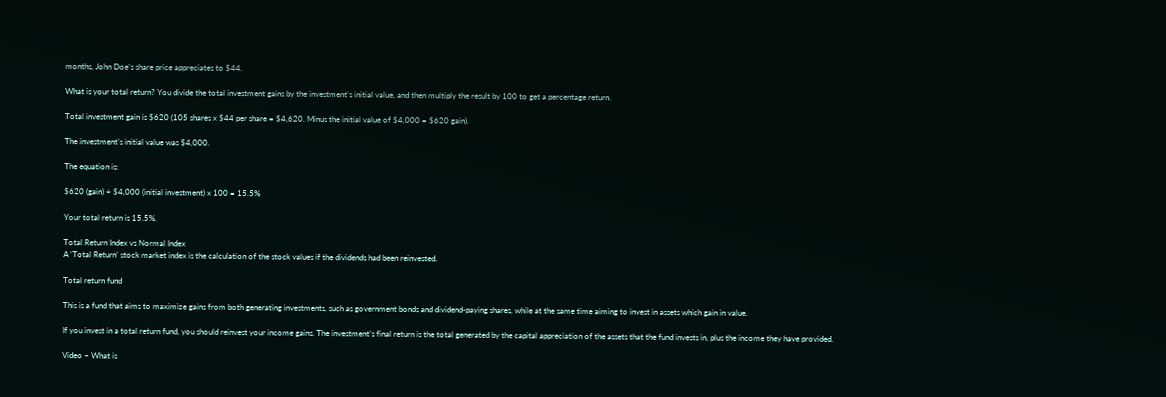months, John Doe’s share price appreciates to $44.

What is your total return? You divide the total investment gains by the investment’s initial value, and then multiply the result by 100 to get a percentage return.

Total investment gain is $620 (105 shares x $44 per share = $4,620. Minus the initial value of $4,000 = $620 gain).

The investment’s initial value was $4,000.

The equation is:

$620 (gain) ÷ $4,000 (initial investment) x 100 = 15.5%

Your total return is 15.5%.

Total Return Index vs Normal Index
A ‘Total Return’ stock market index is the calculation of the stock values if the dividends had been reinvested.

Total return fund

This is a fund that aims to maximize gains from both generating investments, such as government bonds and dividend-paying shares, while at the same time aiming to invest in assets which gain in value.

If you invest in a total return fund, you should reinvest your income gains. The investment’s final return is the total generated by the capital appreciation of the assets that the fund invests in, plus the income they have provided.

Video – What is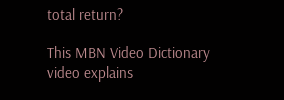total return?

This MBN Video Dictionary video explains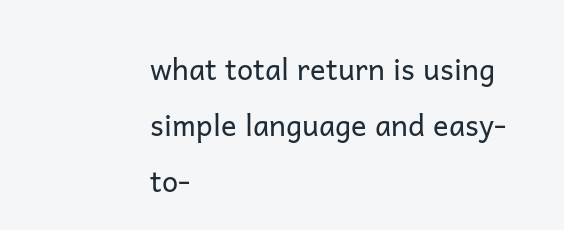what total return is using simple language and easy-to-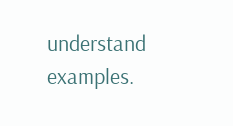understand examples.